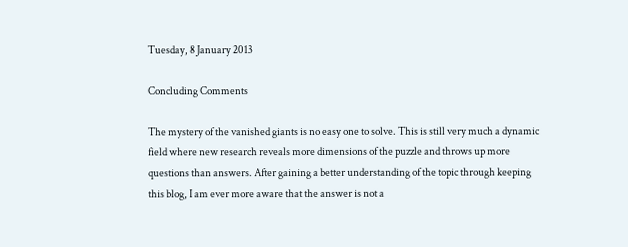Tuesday, 8 January 2013

Concluding Comments

The mystery of the vanished giants is no easy one to solve. This is still very much a dynamic field where new research reveals more dimensions of the puzzle and throws up more questions than answers. After gaining a better understanding of the topic through keeping this blog, I am ever more aware that the answer is not a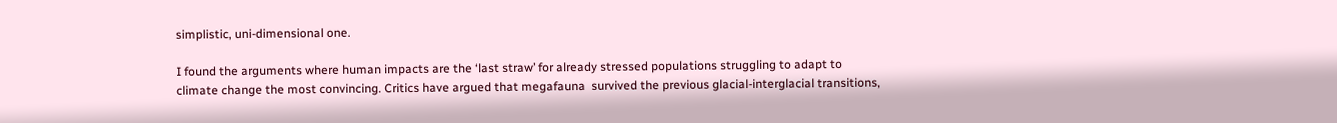simplistic, uni-dimensional one.

I found the arguments where human impacts are the ‘last straw’ for already stressed populations struggling to adapt to climate change the most convincing. Critics have argued that megafauna  survived the previous glacial-interglacial transitions,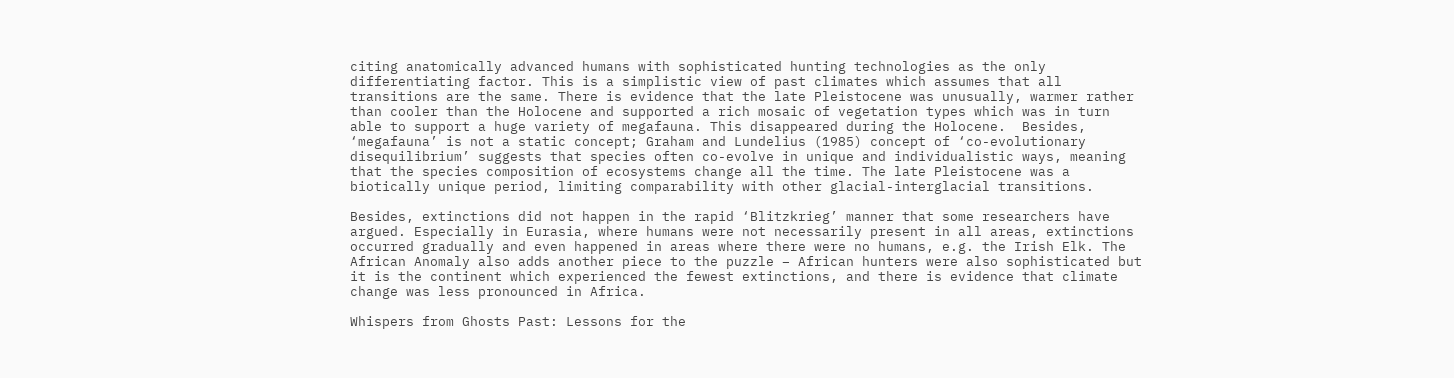citing anatomically advanced humans with sophisticated hunting technologies as the only differentiating factor. This is a simplistic view of past climates which assumes that all transitions are the same. There is evidence that the late Pleistocene was unusually, warmer rather than cooler than the Holocene and supported a rich mosaic of vegetation types which was in turn able to support a huge variety of megafauna. This disappeared during the Holocene.  Besides, ‘megafauna’ is not a static concept; Graham and Lundelius (1985) concept of ‘co-evolutionary disequilibrium’ suggests that species often co-evolve in unique and individualistic ways, meaning that the species composition of ecosystems change all the time. The late Pleistocene was a biotically unique period, limiting comparability with other glacial-interglacial transitions.

Besides, extinctions did not happen in the rapid ‘Blitzkrieg’ manner that some researchers have argued. Especially in Eurasia, where humans were not necessarily present in all areas, extinctions occurred gradually and even happened in areas where there were no humans, e.g. the Irish Elk. The African Anomaly also adds another piece to the puzzle – African hunters were also sophisticated but it is the continent which experienced the fewest extinctions, and there is evidence that climate change was less pronounced in Africa.

Whispers from Ghosts Past: Lessons for the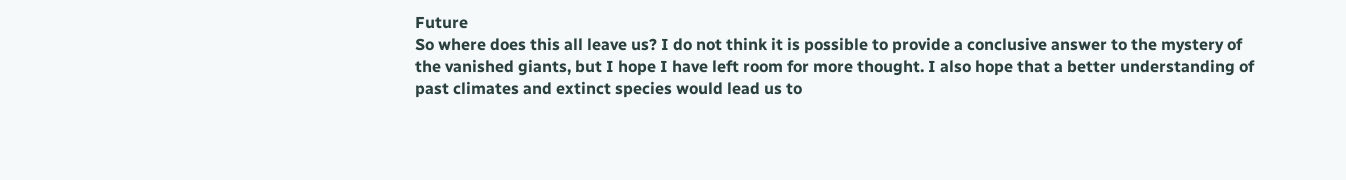Future
So where does this all leave us? I do not think it is possible to provide a conclusive answer to the mystery of the vanished giants, but I hope I have left room for more thought. I also hope that a better understanding of past climates and extinct species would lead us to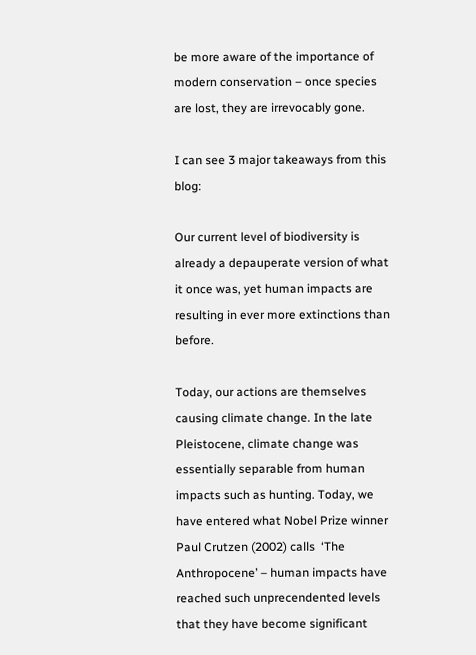be more aware of the importance of modern conservation – once species are lost, they are irrevocably gone.

I can see 3 major takeaways from this blog:

Our current level of biodiversity is already a depauperate version of what it once was, yet human impacts are resulting in ever more extinctions than before.

Today, our actions are themselves causing climate change. In the late Pleistocene, climate change was essentially separable from human impacts such as hunting. Today, we have entered what Nobel Prize winner Paul Crutzen (2002) calls  ‘The Anthropocene’ – human impacts have reached such unprecendented levels that they have become significant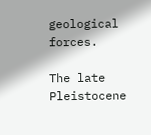geological forces.

The late Pleistocene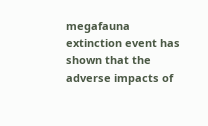megafauna extinction event has shown that the adverse impacts of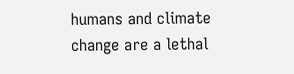humans and climate change are a lethal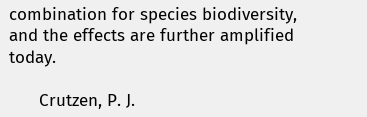combination for species biodiversity, and the effects are further amplified today.

      Crutzen, P. J.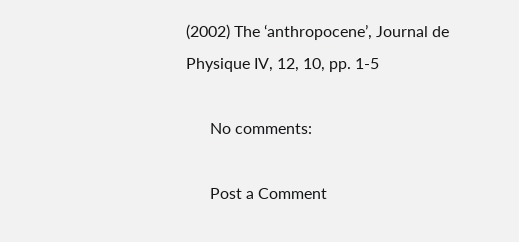(2002) The ‘anthropocene’, Journal de Physique IV, 12, 10, pp. 1-5

      No comments:

      Post a Comment